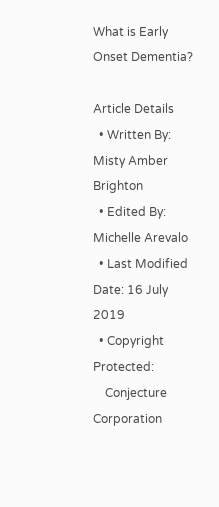What is Early Onset Dementia?

Article Details
  • Written By: Misty Amber Brighton
  • Edited By: Michelle Arevalo
  • Last Modified Date: 16 July 2019
  • Copyright Protected:
    Conjecture Corporation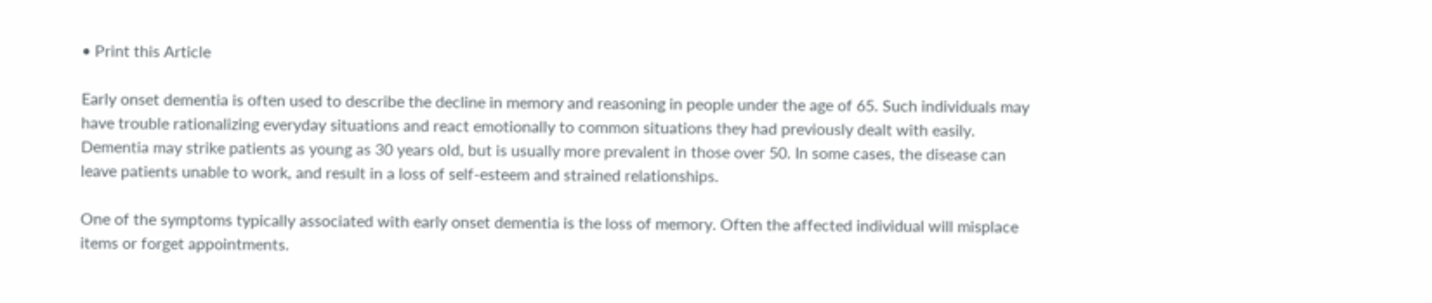• Print this Article

Early onset dementia is often used to describe the decline in memory and reasoning in people under the age of 65. Such individuals may have trouble rationalizing everyday situations and react emotionally to common situations they had previously dealt with easily. Dementia may strike patients as young as 30 years old, but is usually more prevalent in those over 50. In some cases, the disease can leave patients unable to work, and result in a loss of self-esteem and strained relationships.

One of the symptoms typically associated with early onset dementia is the loss of memory. Often the affected individual will misplace items or forget appointments.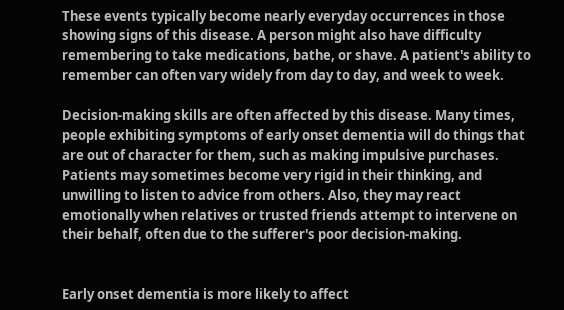These events typically become nearly everyday occurrences in those showing signs of this disease. A person might also have difficulty remembering to take medications, bathe, or shave. A patient's ability to remember can often vary widely from day to day, and week to week.

Decision-making skills are often affected by this disease. Many times, people exhibiting symptoms of early onset dementia will do things that are out of character for them, such as making impulsive purchases. Patients may sometimes become very rigid in their thinking, and unwilling to listen to advice from others. Also, they may react emotionally when relatives or trusted friends attempt to intervene on their behalf, often due to the sufferer's poor decision-making.


Early onset dementia is more likely to affect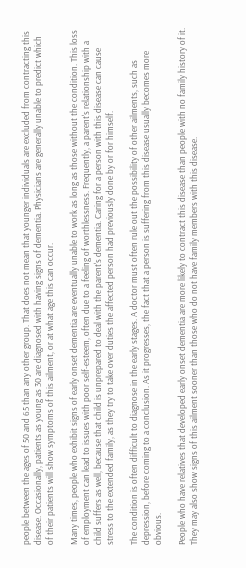people between the ages of 50 and 65 than any other group. That does not mean that younger individuals are excluded from contracting this disease. Occasionally, patients as young as 30 are diagnosed with having signs of dementia. Physicians are generally unable to predict which of their patients will show symptoms of this ailment, or at what age this can occur.

Many times, people who exhibit signs of early onset dementia are eventually unable to work as long as those without the condition. This loss of employment can lead to issues with poor self-esteem, often due to a feeling of worthlessness. Frequently, a parent's relationship with a child suffers as well, because that child is unprepared to deal with the parent's dementia. Caring for a person with this disease can cause stress to the extended family, as they try to take over duties the affected person had previously done by or for himself.

The condition is often difficult to diagnose in the early stages. A doctor must often rule out the possibility of other ailments, such as depression, before coming to a conclusion. As it progresses, the fact that a person is suffering from this disease usually becomes more obvious.

People who have relatives that developed early onset dementia are more likely to contract this disease than people with no family history of it. They may also show signs of this ailment sooner than those who do not have family members with this disease.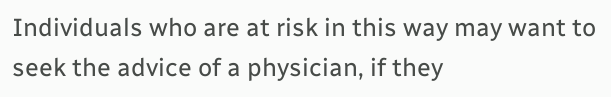Individuals who are at risk in this way may want to seek the advice of a physician, if they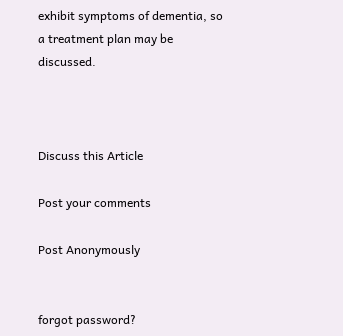exhibit symptoms of dementia, so a treatment plan may be discussed.



Discuss this Article

Post your comments

Post Anonymously


forgot password?